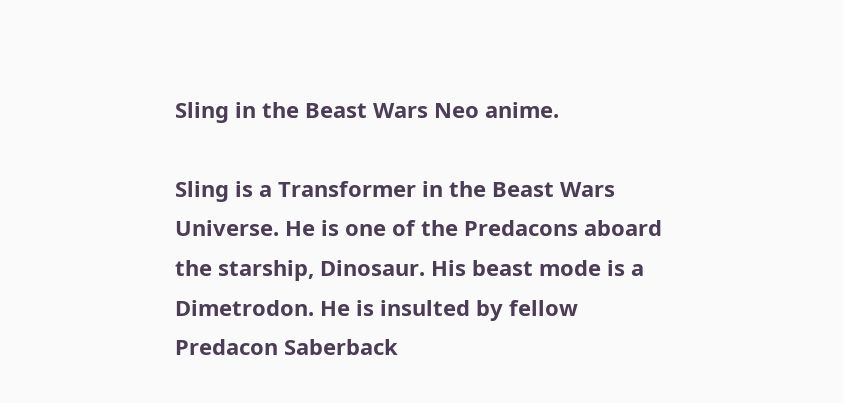Sling in the Beast Wars Neo anime.

Sling is a Transformer in the Beast Wars Universe. He is one of the Predacons aboard the starship, Dinosaur. His beast mode is a Dimetrodon. He is insulted by fellow Predacon Saberback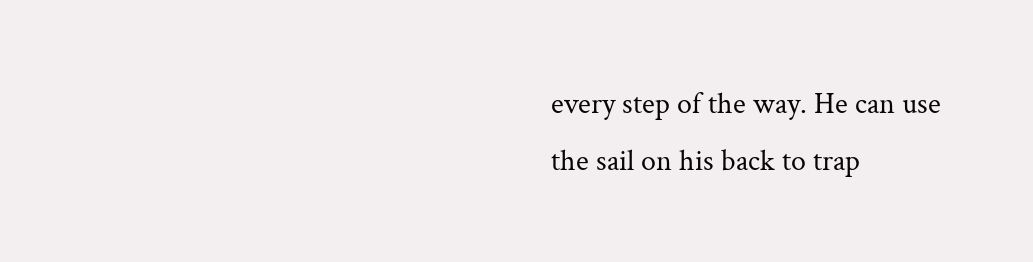every step of the way. He can use the sail on his back to trap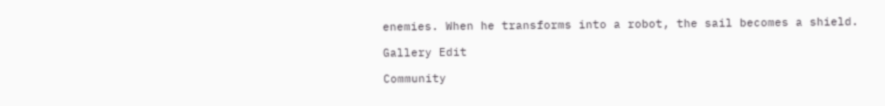enemies. When he transforms into a robot, the sail becomes a shield.

Gallery Edit

Community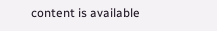content is available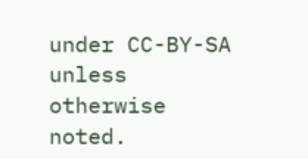under CC-BY-SA unless otherwise noted.